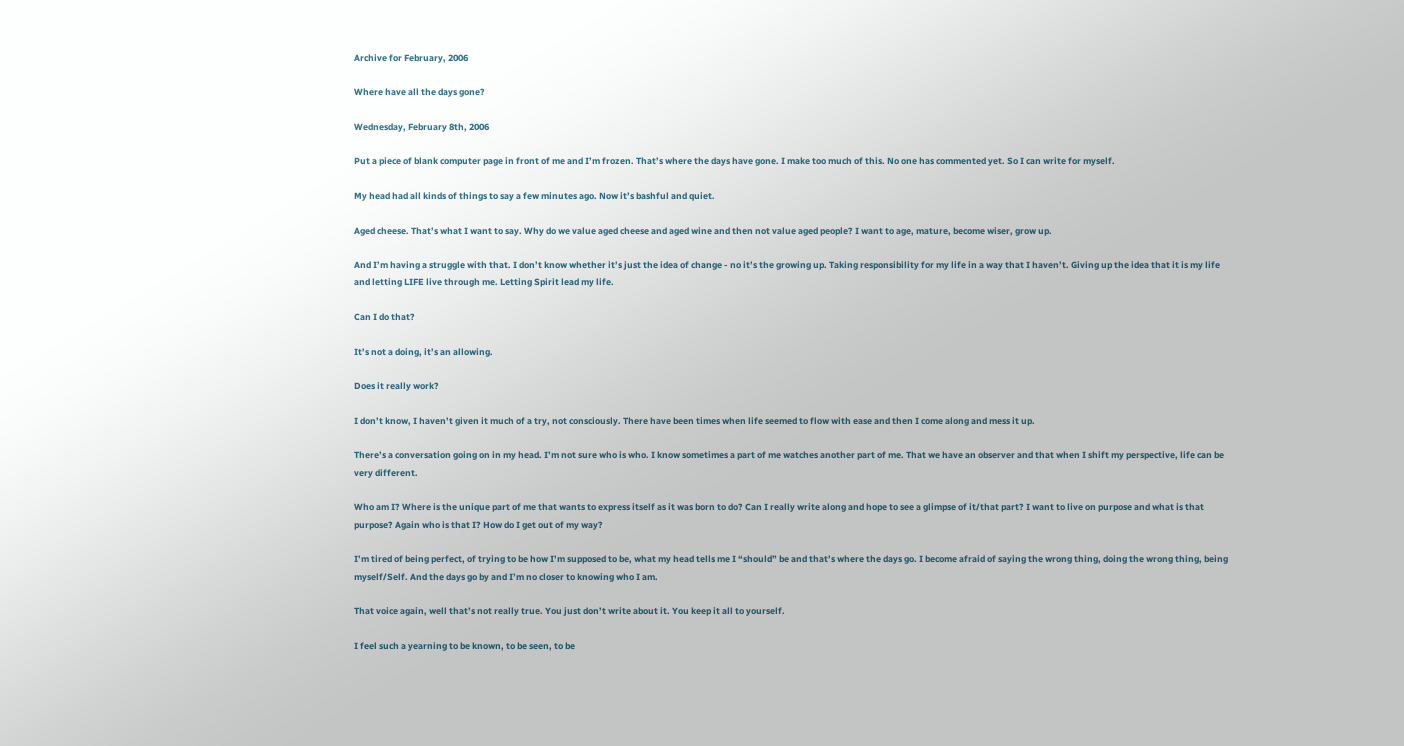Archive for February, 2006

Where have all the days gone?

Wednesday, February 8th, 2006

Put a piece of blank computer page in front of me and I’m frozen. That’s where the days have gone. I make too much of this. No one has commented yet. So I can write for myself.

My head had all kinds of things to say a few minutes ago. Now it’s bashful and quiet.

Aged cheese. That’s what I want to say. Why do we value aged cheese and aged wine and then not value aged people? I want to age, mature, become wiser, grow up.

And I’m having a struggle with that. I don’t know whether it’s just the idea of change - no it’s the growing up. Taking responsibility for my life in a way that I haven’t. Giving up the idea that it is my life and letting LIFE live through me. Letting Spirit lead my life.

Can I do that?

It’s not a doing, it’s an allowing.

Does it really work?

I don’t know, I haven’t given it much of a try, not consciously. There have been times when life seemed to flow with ease and then I come along and mess it up.

There’s a conversation going on in my head. I’m not sure who is who. I know sometimes a part of me watches another part of me. That we have an observer and that when I shift my perspective, life can be very different.

Who am I? Where is the unique part of me that wants to express itself as it was born to do? Can I really write along and hope to see a glimpse of it/that part? I want to live on purpose and what is that purpose? Again who is that I? How do I get out of my way?

I’m tired of being perfect, of trying to be how I’m supposed to be, what my head tells me I “should” be and that’s where the days go. I become afraid of saying the wrong thing, doing the wrong thing, being myself/Self. And the days go by and I’m no closer to knowing who I am.

That voice again, well that’s not really true. You just don’t write about it. You keep it all to yourself.

I feel such a yearning to be known, to be seen, to be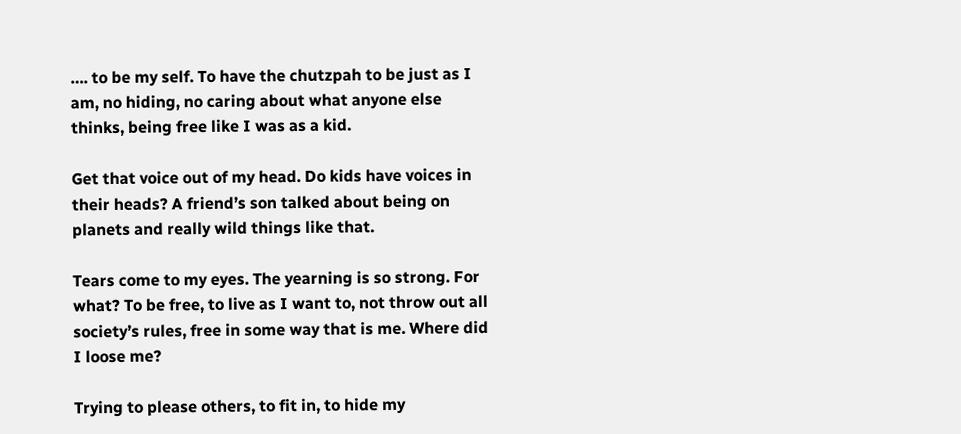…. to be my self. To have the chutzpah to be just as I am, no hiding, no caring about what anyone else thinks, being free like I was as a kid.

Get that voice out of my head. Do kids have voices in their heads? A friend’s son talked about being on planets and really wild things like that.

Tears come to my eyes. The yearning is so strong. For what? To be free, to live as I want to, not throw out all society’s rules, free in some way that is me. Where did I loose me?

Trying to please others, to fit in, to hide my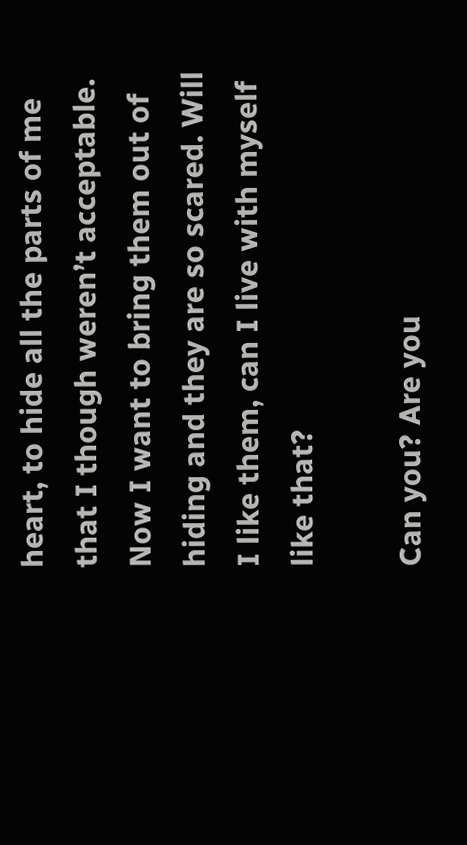heart, to hide all the parts of me that I though weren’t acceptable. Now I want to bring them out of hiding and they are so scared. Will I like them, can I live with myself like that?

Can you? Are you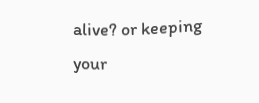alive? or keeping your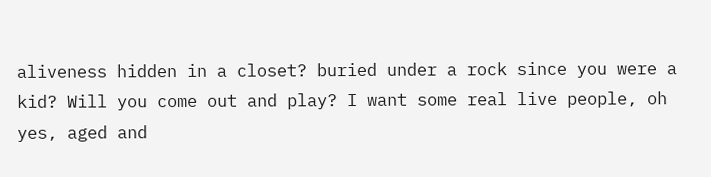aliveness hidden in a closet? buried under a rock since you were a kid? Will you come out and play? I want some real live people, oh yes, aged and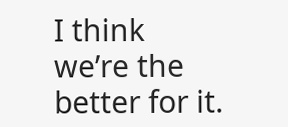I think we’re the better for it.